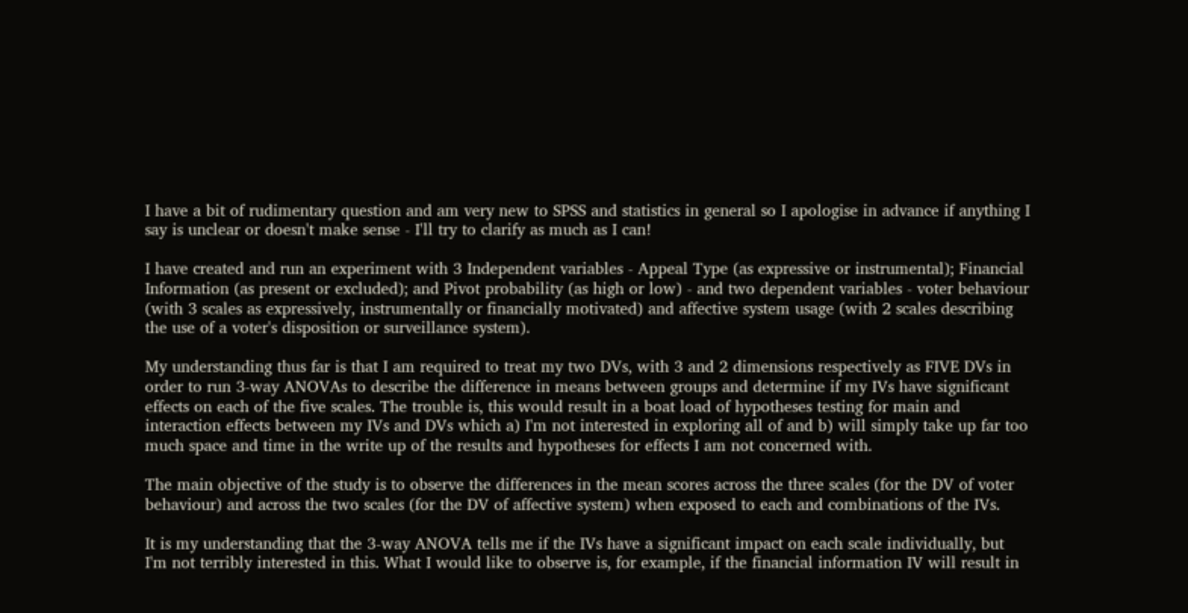I have a bit of rudimentary question and am very new to SPSS and statistics in general so I apologise in advance if anything I say is unclear or doesn't make sense - I'll try to clarify as much as I can!

I have created and run an experiment with 3 Independent variables - Appeal Type (as expressive or instrumental); Financial Information (as present or excluded); and Pivot probability (as high or low) - and two dependent variables - voter behaviour (with 3 scales as expressively, instrumentally or financially motivated) and affective system usage (with 2 scales describing the use of a voter's disposition or surveillance system).

My understanding thus far is that I am required to treat my two DVs, with 3 and 2 dimensions respectively as FIVE DVs in order to run 3-way ANOVAs to describe the difference in means between groups and determine if my IVs have significant effects on each of the five scales. The trouble is, this would result in a boat load of hypotheses testing for main and interaction effects between my IVs and DVs which a) I'm not interested in exploring all of and b) will simply take up far too much space and time in the write up of the results and hypotheses for effects I am not concerned with.

The main objective of the study is to observe the differences in the mean scores across the three scales (for the DV of voter behaviour) and across the two scales (for the DV of affective system) when exposed to each and combinations of the IVs.

It is my understanding that the 3-way ANOVA tells me if the IVs have a significant impact on each scale individually, but I'm not terribly interested in this. What I would like to observe is, for example, if the financial information IV will result in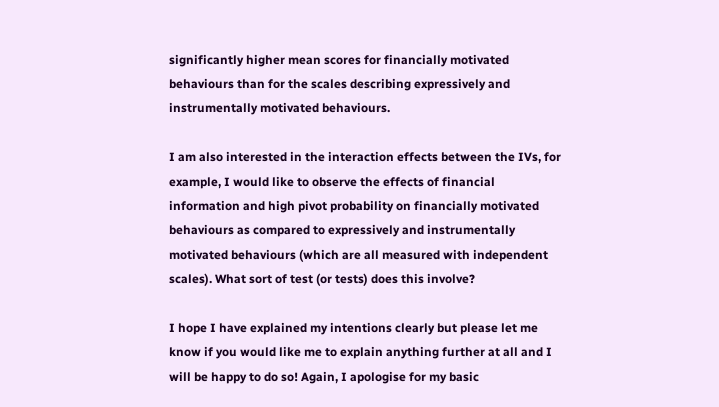significantly higher mean scores for financially motivated behaviours than for the scales describing expressively and instrumentally motivated behaviours.

I am also interested in the interaction effects between the IVs, for example, I would like to observe the effects of financial information and high pivot probability on financially motivated behaviours as compared to expressively and instrumentally motivated behaviours (which are all measured with independent scales). What sort of test (or tests) does this involve?

I hope I have explained my intentions clearly but please let me know if you would like me to explain anything further at all and I will be happy to do so! Again, I apologise for my basic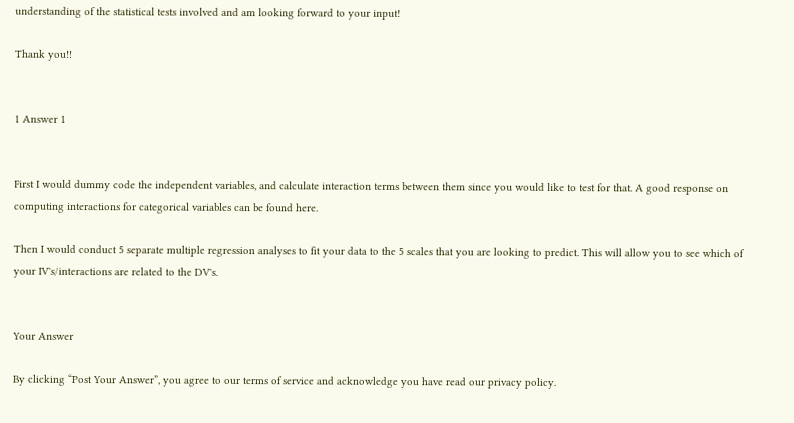understanding of the statistical tests involved and am looking forward to your input!

Thank you!!


1 Answer 1


First I would dummy code the independent variables, and calculate interaction terms between them since you would like to test for that. A good response on computing interactions for categorical variables can be found here.

Then I would conduct 5 separate multiple regression analyses to fit your data to the 5 scales that you are looking to predict. This will allow you to see which of your IV's/interactions are related to the DV's.


Your Answer

By clicking “Post Your Answer”, you agree to our terms of service and acknowledge you have read our privacy policy.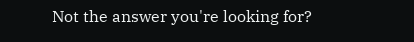Not the answer you're looking for?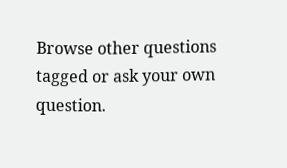Browse other questions tagged or ask your own question.